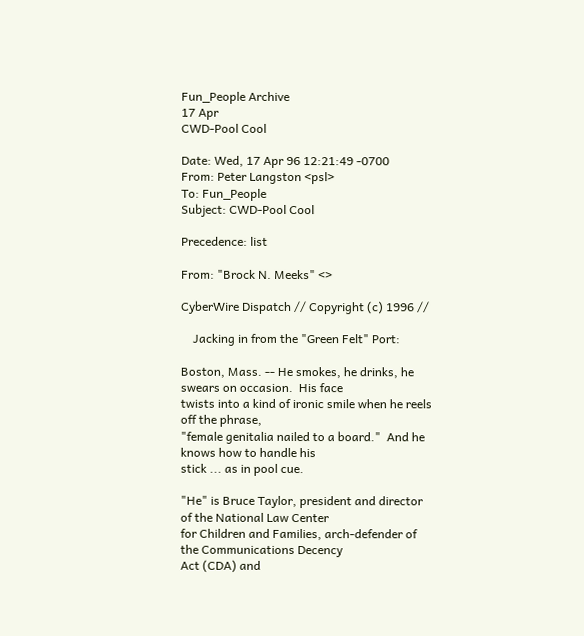Fun_People Archive
17 Apr
CWD-Pool Cool

Date: Wed, 17 Apr 96 12:21:49 -0700
From: Peter Langston <psl>
To: Fun_People
Subject: CWD-Pool Cool

Precedence: list

From: "Brock N. Meeks" <>

CyberWire Dispatch // Copyright (c) 1996 //

    Jacking in from the "Green Felt" Port:

Boston, Mass. -- He smokes, he drinks, he swears on occasion.  His face
twists into a kind of ironic smile when he reels off the phrase,
"female genitalia nailed to a board."  And he knows how to handle his
stick ... as in pool cue.

"He" is Bruce Taylor, president and director of the National Law Center
for Children and Families, arch-defender of the Communications Decency
Act (CDA) and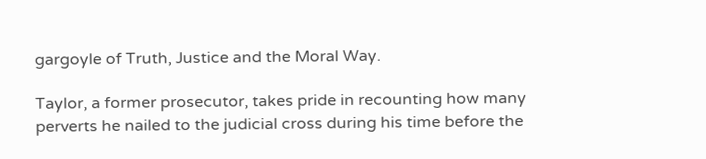gargoyle of Truth, Justice and the Moral Way.

Taylor, a former prosecutor, takes pride in recounting how many
perverts he nailed to the judicial cross during his time before the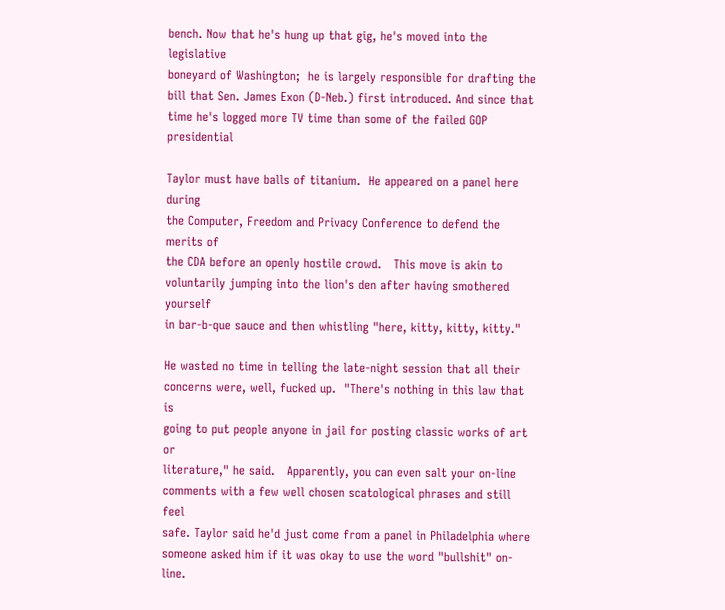bench. Now that he's hung up that gig, he's moved into the legislative
boneyard of Washington;  he is largely responsible for drafting the
bill that Sen. James Exon (D-Neb.) first introduced. And since that
time he's logged more TV time than some of the failed GOP presidential

Taylor must have balls of titanium.  He appeared on a panel here during
the Computer, Freedom and Privacy Conference to defend the merits of
the CDA before an openly hostile crowd.   This move is akin to
voluntarily jumping into the lion's den after having smothered yourself
in bar-b-que sauce and then whistling "here, kitty, kitty, kitty."

He wasted no time in telling the late-night session that all their
concerns were, well, fucked up.  "There's nothing in this law that is
going to put people anyone in jail for posting classic works of art or
literature," he said.   Apparently, you can even salt your on-line
comments with a few well chosen scatological phrases and still feel
safe. Taylor said he'd just come from a panel in Philadelphia where
someone asked him if it was okay to use the word "bullshit" on-line.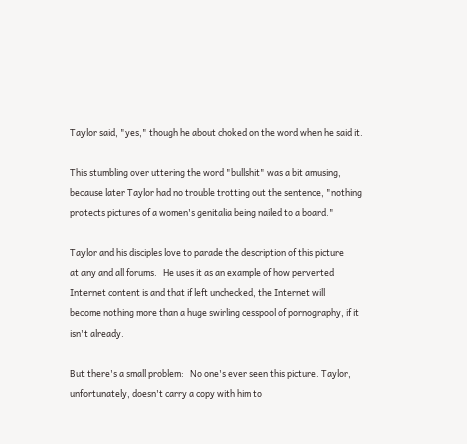Taylor said, "yes," though he about choked on the word when he said it.

This stumbling over uttering the word "bullshit" was a bit amusing,
because later Taylor had no trouble trotting out the sentence, "nothing
protects pictures of a women's genitalia being nailed to a board."

Taylor and his disciples love to parade the description of this picture
at any and all forums.   He uses it as an example of how perverted
Internet content is and that if left unchecked, the Internet will
become nothing more than a huge swirling cesspool of pornography, if it
isn't already.

But there's a small problem:   No one's ever seen this picture. Taylor,
unfortunately, doesn't carry a copy with him to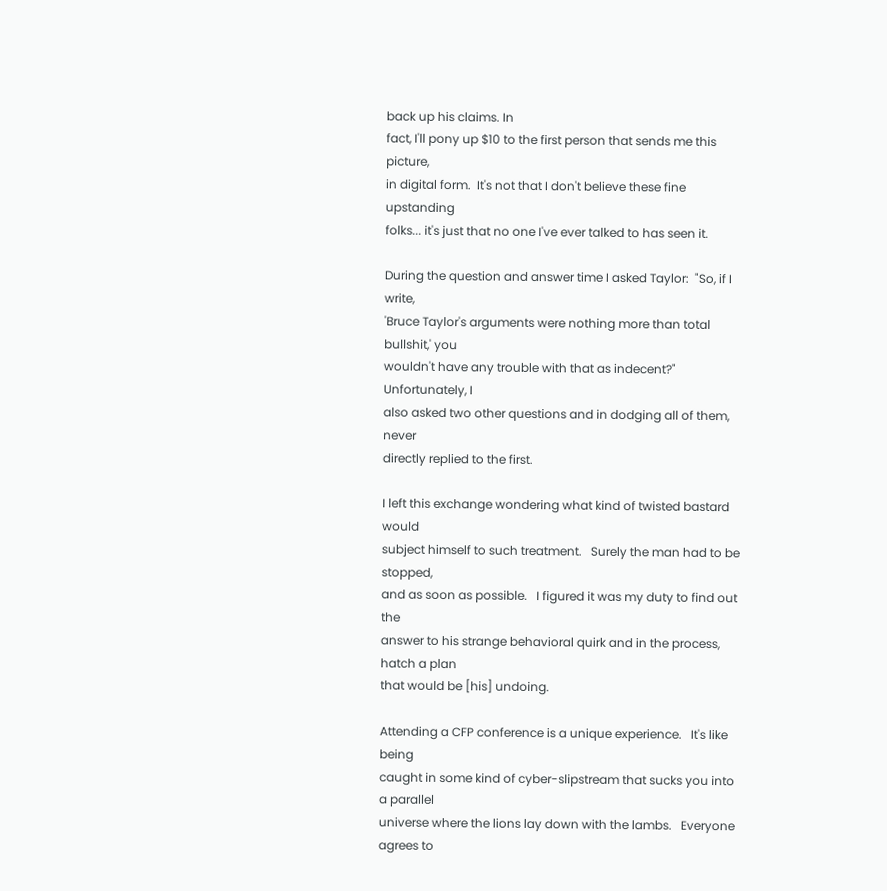back up his claims. In
fact, I'll pony up $10 to the first person that sends me this picture,
in digital form.  It's not that I don't believe these fine upstanding
folks... it's just that no one I've ever talked to has seen it.

During the question and answer time I asked Taylor:  "So, if I write,
'Bruce Taylor's arguments were nothing more than total bullshit,' you
wouldn't have any trouble with that as indecent?"  Unfortunately, I
also asked two other questions and in dodging all of them, never
directly replied to the first.

I left this exchange wondering what kind of twisted bastard would
subject himself to such treatment.   Surely the man had to be stopped,
and as soon as possible.   I figured it was my duty to find out the
answer to his strange behavioral quirk and in the process, hatch a plan
that would be [his] undoing.

Attending a CFP conference is a unique experience.   It's like being
caught in some kind of cyber-slipstream that sucks you into a parallel
universe where the lions lay down with the lambs.   Everyone agrees to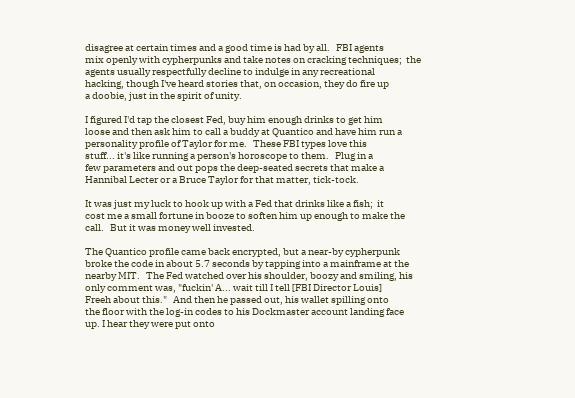disagree at certain times and a good time is had by all.   FBI agents
mix openly with cypherpunks and take notes on cracking techniques;  the
agents usually respectfully decline to indulge in any recreational
hacking, though I've heard stories that, on occasion, they do fire up
a doobie, just in the spirit of unity.

I figured I'd tap the closest Fed, buy him enough drinks to get him
loose and then ask him to call a buddy at Quantico and have him run a
personality profile of Taylor for me.   These FBI types love this
stuff... it's like running a person's horoscope to them.   Plug in a
few parameters and out pops the deep-seated secrets that make a
Hannibal Lecter or a Bruce Taylor for that matter, tick-tock.

It was just my luck to hook up with a Fed that drinks like a fish;  it
cost me a small fortune in booze to soften him up enough to make the
call.   But it was money well invested.

The Quantico profile came back encrypted, but a near-by cypherpunk
broke the code in about 5.7 seconds by tapping into a mainframe at the
nearby MIT.   The Fed watched over his shoulder, boozy and smiling, his
only comment was, "fuckin' A... wait till I tell [FBI Director Louis]
Freeh about this."   And then he passed out, his wallet spilling onto
the floor with the log-in codes to his Dockmaster account landing face
up. I hear they were put onto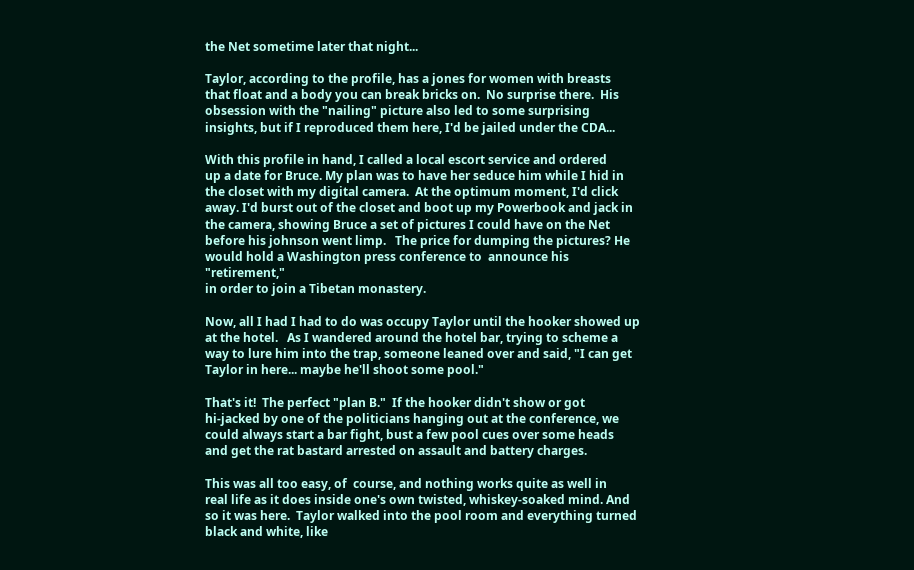the Net sometime later that night...

Taylor, according to the profile, has a jones for women with breasts
that float and a body you can break bricks on.  No surprise there.  His
obsession with the "nailing" picture also led to some surprising
insights, but if I reproduced them here, I'd be jailed under the CDA...

With this profile in hand, I called a local escort service and ordered
up a date for Bruce. My plan was to have her seduce him while I hid in
the closet with my digital camera.  At the optimum moment, I'd click
away. I'd burst out of the closet and boot up my Powerbook and jack in
the camera, showing Bruce a set of pictures I could have on the Net
before his johnson went limp.   The price for dumping the pictures? He
would hold a Washington press conference to  announce his "retirement,"
in order to join a Tibetan monastery.

Now, all I had I had to do was occupy Taylor until the hooker showed up
at the hotel.   As I wandered around the hotel bar, trying to scheme a
way to lure him into the trap, someone leaned over and said, "I can get
Taylor in here... maybe he'll shoot some pool."

That's it!  The perfect "plan B."  If the hooker didn't show or got
hi-jacked by one of the politicians hanging out at the conference, we
could always start a bar fight, bust a few pool cues over some heads
and get the rat bastard arrested on assault and battery charges.

This was all too easy, of  course, and nothing works quite as well in
real life as it does inside one's own twisted, whiskey-soaked mind. And
so it was here.  Taylor walked into the pool room and everything turned
black and white, like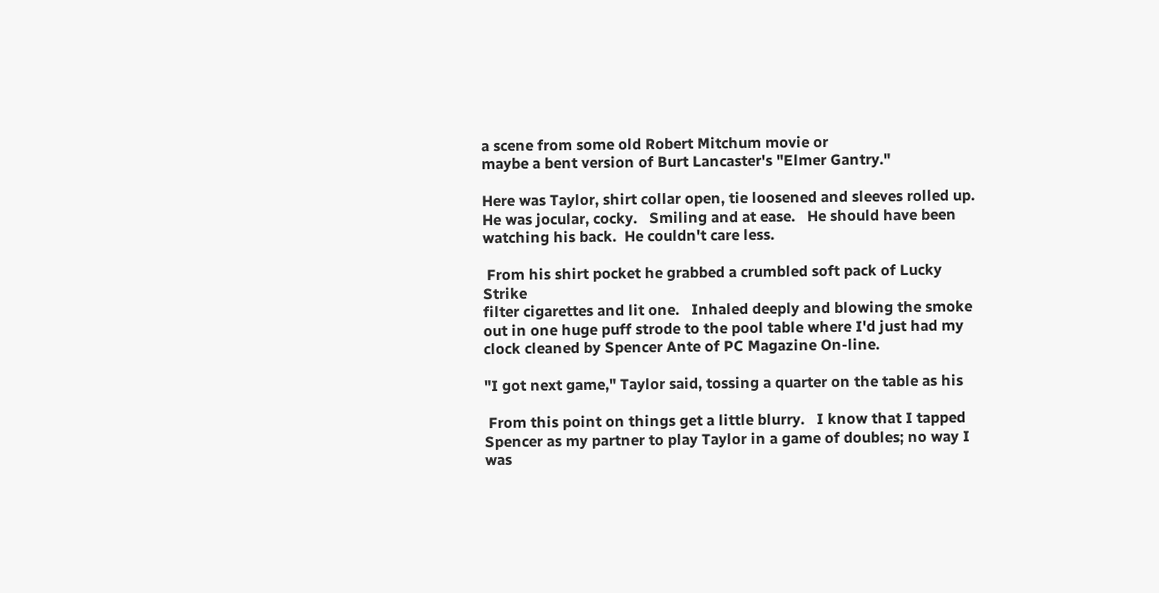a scene from some old Robert Mitchum movie or
maybe a bent version of Burt Lancaster's "Elmer Gantry."

Here was Taylor, shirt collar open, tie loosened and sleeves rolled up.
He was jocular, cocky.   Smiling and at ease.   He should have been
watching his back.  He couldn't care less.

 From his shirt pocket he grabbed a crumbled soft pack of Lucky Strike
filter cigarettes and lit one.   Inhaled deeply and blowing the smoke
out in one huge puff strode to the pool table where I'd just had my
clock cleaned by Spencer Ante of PC Magazine On-line.

"I got next game," Taylor said, tossing a quarter on the table as his

 From this point on things get a little blurry.   I know that I tapped
Spencer as my partner to play Taylor in a game of doubles; no way I was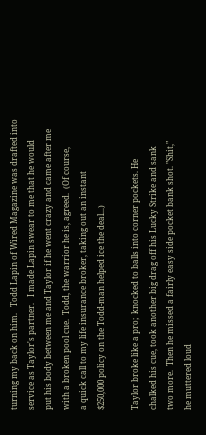turning my back on him.   Todd Lapin of Wired Magazine was drafted into
service as Taylor's partner.   I made Lapin swear to me that he would
put his body between me and Taylor if he went crazy and came after me
with a broken pool cue.  Todd, the warrior he is, agreed.  (Of course,
a quick call to my life insurance broker, taking out an instant
$250,000 policy on the Todd-man helped ice the deal...)

Taylor broke like a pro;  knocked to balls into corner pockets. He
chalked his cue, took another big drag off his Lucky Strike and sank
two more.  Then he missed a fairly easy side pocket bank shot. "Shit,"
he muttered loud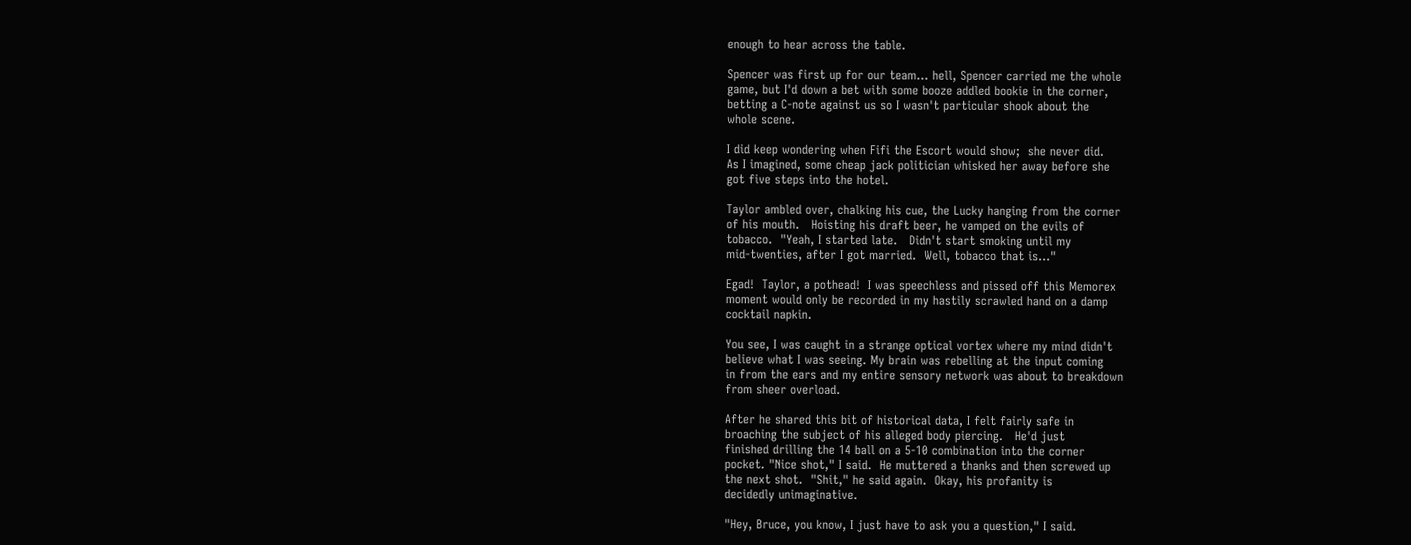enough to hear across the table.

Spencer was first up for our team... hell, Spencer carried me the whole
game, but I'd down a bet with some booze addled bookie in the corner,
betting a C-note against us so I wasn't particular shook about the
whole scene.

I did keep wondering when Fifi the Escort would show;  she never did.
As I imagined, some cheap jack politician whisked her away before she
got five steps into the hotel.

Taylor ambled over, chalking his cue, the Lucky hanging from the corner
of his mouth.   Hoisting his draft beer, he vamped on the evils of
tobacco.  "Yeah, I started late.   Didn't start smoking until my
mid-twenties, after I got married.  Well, tobacco that is..."

Egad!  Taylor, a pothead!  I was speechless and pissed off this Memorex
moment would only be recorded in my hastily scrawled hand on a damp
cocktail napkin.

You see, I was caught in a strange optical vortex where my mind didn't
believe what I was seeing. My brain was rebelling at the input coming
in from the ears and my entire sensory network was about to breakdown
from sheer overload.

After he shared this bit of historical data, I felt fairly safe in
broaching the subject of his alleged body piercing.   He'd just
finished drilling the 14 ball on a 5-10 combination into the corner
pocket. "Nice shot," I said.  He muttered a thanks and then screwed up
the next shot.  "Shit," he said again.  Okay, his profanity is
decidedly unimaginative.

"Hey, Bruce, you know, I just have to ask you a question," I said.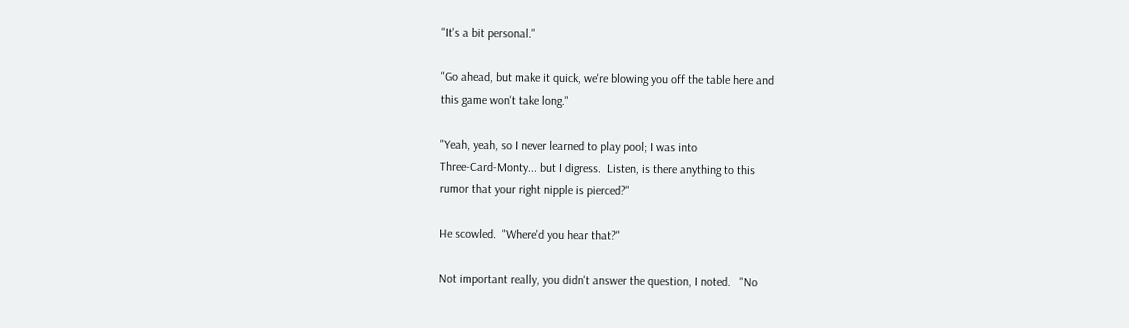"It's a bit personal."

"Go ahead, but make it quick, we're blowing you off the table here and
this game won't take long."

"Yeah, yeah, so I never learned to play pool; I was into
Three-Card-Monty... but I digress.  Listen, is there anything to this
rumor that your right nipple is pierced?"

He scowled.  "Where'd you hear that?"

Not important really, you didn't answer the question, I noted.   "No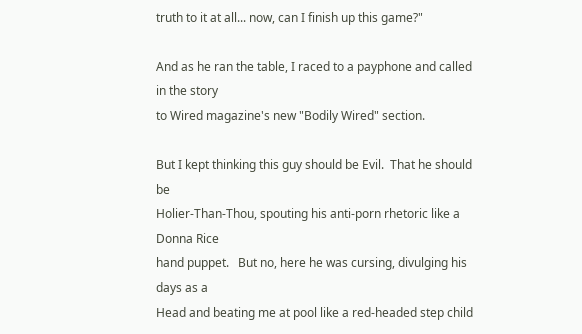truth to it at all... now, can I finish up this game?"

And as he ran the table, I raced to a payphone and called in the story
to Wired magazine's new "Bodily Wired" section.

But I kept thinking this guy should be Evil.  That he should be
Holier-Than-Thou, spouting his anti-porn rhetoric like a Donna Rice
hand puppet.   But no, here he was cursing, divulging his days as a
Head and beating me at pool like a red-headed step child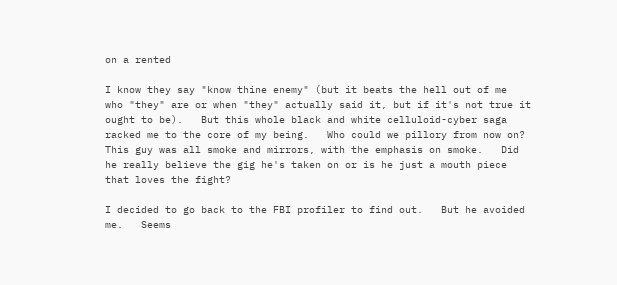on a rented

I know they say "know thine enemy" (but it beats the hell out of me
who "they" are or when "they" actually said it, but if it's not true it
ought to be).   But this whole black and white celluloid-cyber saga
racked me to the core of my being.   Who could we pillory from now on?
This guy was all smoke and mirrors, with the emphasis on smoke.   Did
he really believe the gig he's taken on or is he just a mouth piece
that loves the fight?

I decided to go back to the FBI profiler to find out.   But he avoided
me.   Seems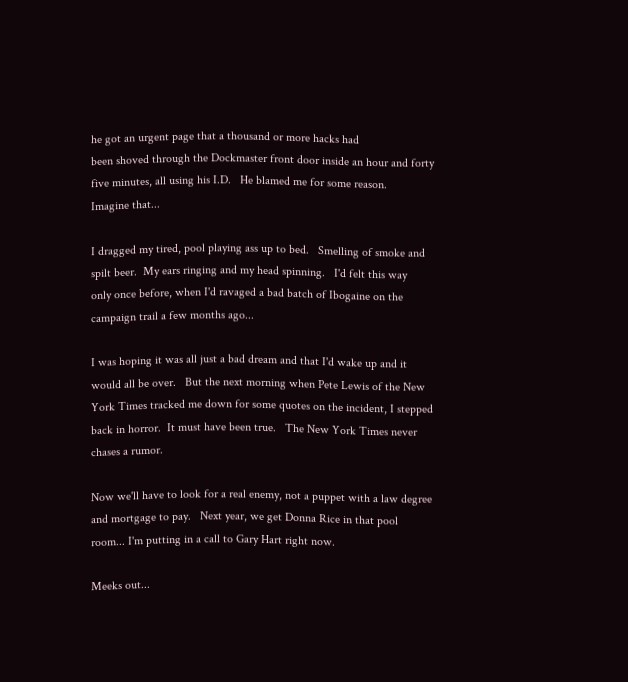he got an urgent page that a thousand or more hacks had
been shoved through the Dockmaster front door inside an hour and forty
five minutes, all using his I.D.   He blamed me for some reason.
Imagine that...

I dragged my tired, pool playing ass up to bed.   Smelling of smoke and
spilt beer.  My ears ringing and my head spinning.   I'd felt this way
only once before, when I'd ravaged a bad batch of Ibogaine on the
campaign trail a few months ago...

I was hoping it was all just a bad dream and that I'd wake up and it
would all be over.   But the next morning when Pete Lewis of the New
York Times tracked me down for some quotes on the incident, I stepped
back in horror.  It must have been true.   The New York Times never
chases a rumor.

Now we'll have to look for a real enemy, not a puppet with a law degree
and mortgage to pay.   Next year, we get Donna Rice in that pool
room... I'm putting in a call to Gary Hart right now.

Meeks out...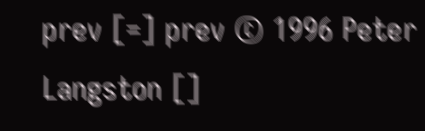prev [=] prev © 1996 Peter Langston []